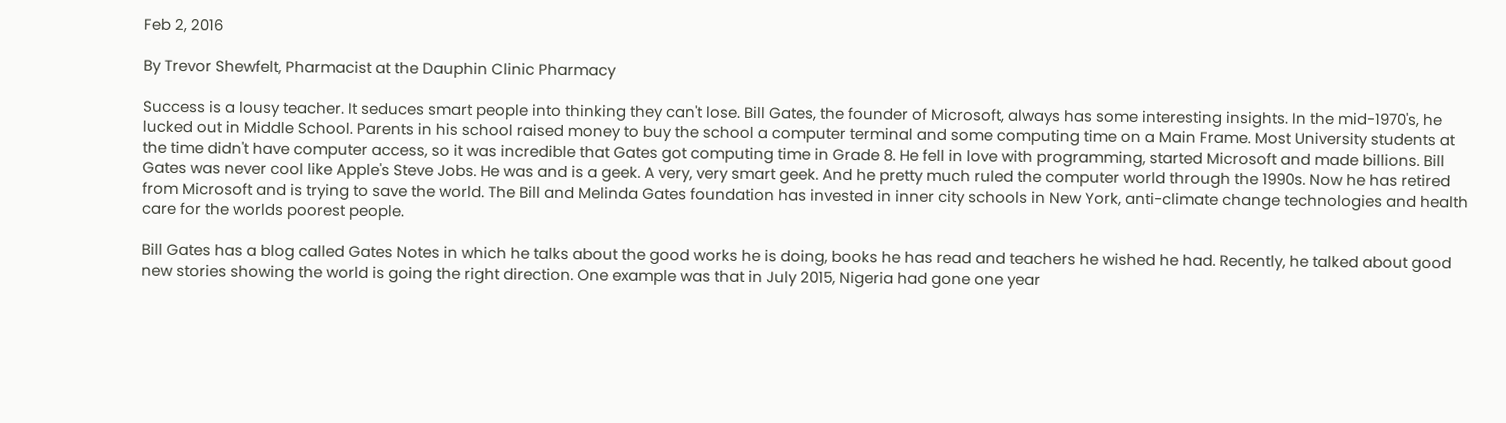Feb 2, 2016

By Trevor Shewfelt, Pharmacist at the Dauphin Clinic Pharmacy

Success is a lousy teacher. It seduces smart people into thinking they can't lose. Bill Gates, the founder of Microsoft, always has some interesting insights. In the mid-1970's, he lucked out in Middle School. Parents in his school raised money to buy the school a computer terminal and some computing time on a Main Frame. Most University students at the time didn't have computer access, so it was incredible that Gates got computing time in Grade 8. He fell in love with programming, started Microsoft and made billions. Bill Gates was never cool like Apple's Steve Jobs. He was and is a geek. A very, very smart geek. And he pretty much ruled the computer world through the 1990s. Now he has retired from Microsoft and is trying to save the world. The Bill and Melinda Gates foundation has invested in inner city schools in New York, anti-climate change technologies and health care for the worlds poorest people.

Bill Gates has a blog called Gates Notes in which he talks about the good works he is doing, books he has read and teachers he wished he had. Recently, he talked about good new stories showing the world is going the right direction. One example was that in July 2015, Nigeria had gone one year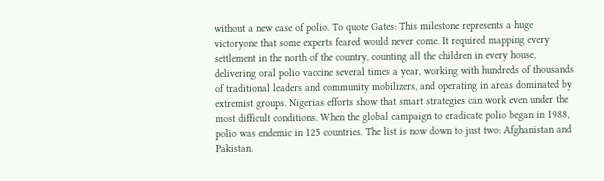without a new case of polio. To quote Gates: This milestone represents a huge victoryone that some experts feared would never come. It required mapping every settlement in the north of the country, counting all the children in every house, delivering oral polio vaccine several times a year, working with hundreds of thousands of traditional leaders and community mobilizers, and operating in areas dominated by extremist groups. Nigerias efforts show that smart strategies can work even under the most difficult conditions. When the global campaign to eradicate polio began in 1988, polio was endemic in 125 countries. The list is now down to just two: Afghanistan and Pakistan.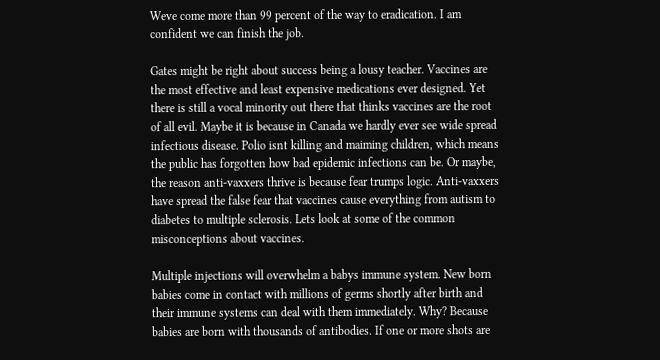Weve come more than 99 percent of the way to eradication. I am confident we can finish the job.

Gates might be right about success being a lousy teacher. Vaccines are the most effective and least expensive medications ever designed. Yet there is still a vocal minority out there that thinks vaccines are the root of all evil. Maybe it is because in Canada we hardly ever see wide spread infectious disease. Polio isnt killing and maiming children, which means the public has forgotten how bad epidemic infections can be. Or maybe, the reason anti-vaxxers thrive is because fear trumps logic. Anti-vaxxers have spread the false fear that vaccines cause everything from autism to diabetes to multiple sclerosis. Lets look at some of the common misconceptions about vaccines.

Multiple injections will overwhelm a babys immune system. New born babies come in contact with millions of germs shortly after birth and their immune systems can deal with them immediately. Why? Because babies are born with thousands of antibodies. If one or more shots are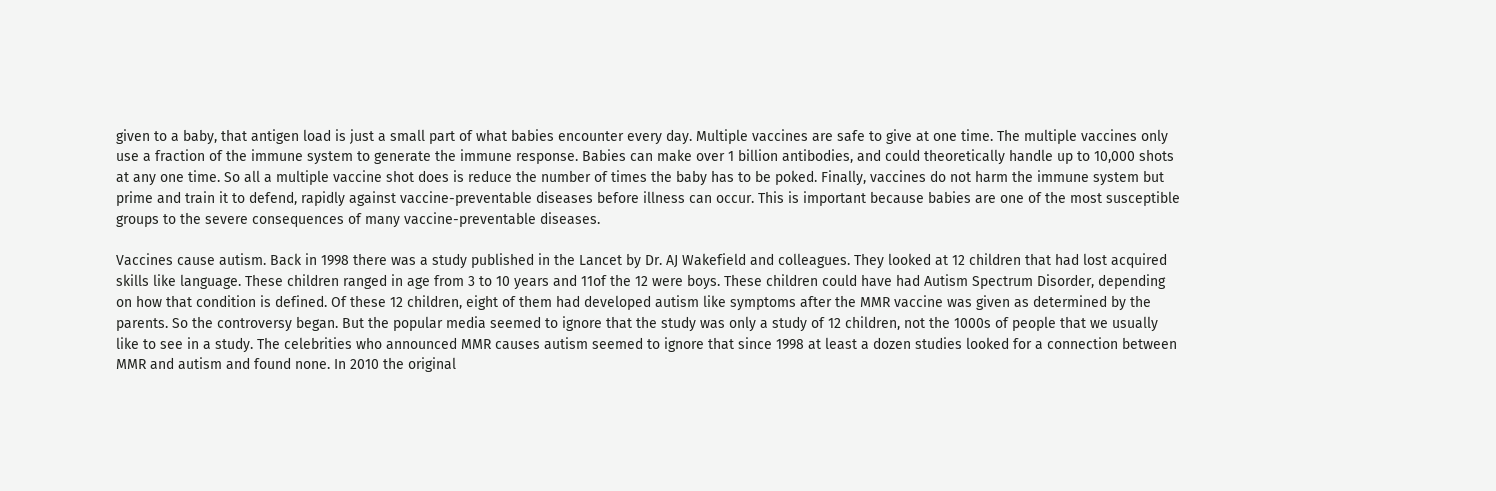given to a baby, that antigen load is just a small part of what babies encounter every day. Multiple vaccines are safe to give at one time. The multiple vaccines only use a fraction of the immune system to generate the immune response. Babies can make over 1 billion antibodies, and could theoretically handle up to 10,000 shots at any one time. So all a multiple vaccine shot does is reduce the number of times the baby has to be poked. Finally, vaccines do not harm the immune system but prime and train it to defend, rapidly against vaccine-preventable diseases before illness can occur. This is important because babies are one of the most susceptible groups to the severe consequences of many vaccine-preventable diseases.

Vaccines cause autism. Back in 1998 there was a study published in the Lancet by Dr. AJ Wakefield and colleagues. They looked at 12 children that had lost acquired skills like language. These children ranged in age from 3 to 10 years and 11of the 12 were boys. These children could have had Autism Spectrum Disorder, depending on how that condition is defined. Of these 12 children, eight of them had developed autism like symptoms after the MMR vaccine was given as determined by the parents. So the controversy began. But the popular media seemed to ignore that the study was only a study of 12 children, not the 1000s of people that we usually like to see in a study. The celebrities who announced MMR causes autism seemed to ignore that since 1998 at least a dozen studies looked for a connection between MMR and autism and found none. In 2010 the original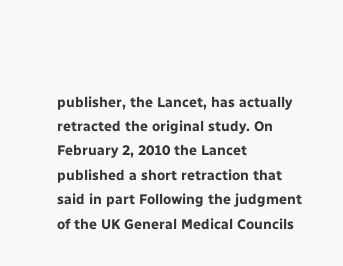publisher, the Lancet, has actually retracted the original study. On February 2, 2010 the Lancet published a short retraction that said in part Following the judgment of the UK General Medical Councils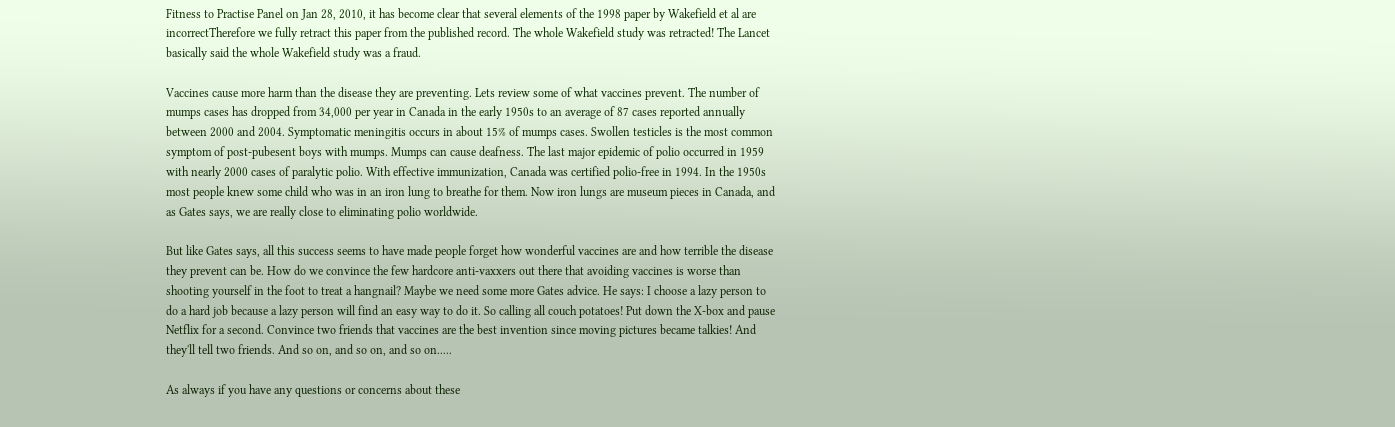Fitness to Practise Panel on Jan 28, 2010, it has become clear that several elements of the 1998 paper by Wakefield et al are incorrectTherefore we fully retract this paper from the published record. The whole Wakefield study was retracted! The Lancet basically said the whole Wakefield study was a fraud.

Vaccines cause more harm than the disease they are preventing. Lets review some of what vaccines prevent. The number of mumps cases has dropped from 34,000 per year in Canada in the early 1950s to an average of 87 cases reported annually between 2000 and 2004. Symptomatic meningitis occurs in about 15% of mumps cases. Swollen testicles is the most common symptom of post-pubesent boys with mumps. Mumps can cause deafness. The last major epidemic of polio occurred in 1959 with nearly 2000 cases of paralytic polio. With effective immunization, Canada was certified polio-free in 1994. In the 1950s most people knew some child who was in an iron lung to breathe for them. Now iron lungs are museum pieces in Canada, and as Gates says, we are really close to eliminating polio worldwide.

But like Gates says, all this success seems to have made people forget how wonderful vaccines are and how terrible the disease they prevent can be. How do we convince the few hardcore anti-vaxxers out there that avoiding vaccines is worse than shooting yourself in the foot to treat a hangnail? Maybe we need some more Gates advice. He says: I choose a lazy person to do a hard job because a lazy person will find an easy way to do it. So calling all couch potatoes! Put down the X-box and pause Netflix for a second. Convince two friends that vaccines are the best invention since moving pictures became talkies! And they'll tell two friends. And so on, and so on, and so on.....

As always if you have any questions or concerns about these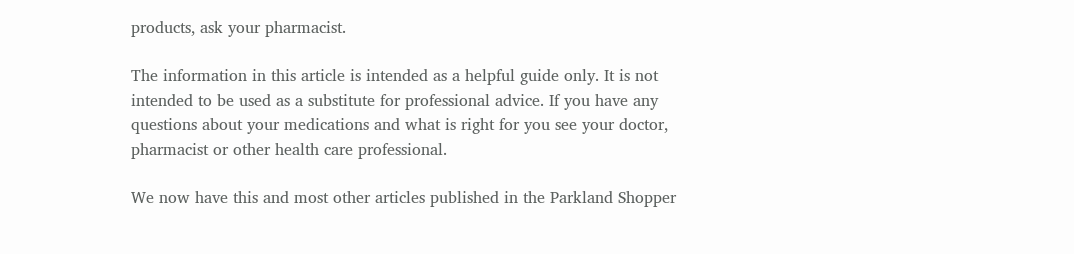products, ask your pharmacist.

The information in this article is intended as a helpful guide only. It is not intended to be used as a substitute for professional advice. If you have any questions about your medications and what is right for you see your doctor, pharmacist or other health care professional.

We now have this and most other articles published in the Parkland Shopper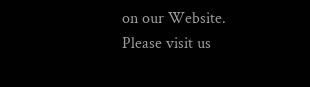on our Website. Please visit us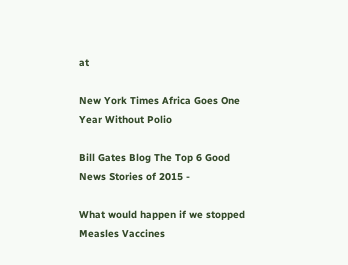at

New York Times Africa Goes One Year Without Polio

Bill Gates Blog The Top 6 Good News Stories of 2015 -

What would happen if we stopped Measles Vaccines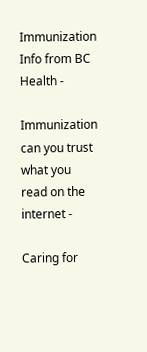Immunization Info from BC Health -

Immunization can you trust what you read on the internet -

Caring for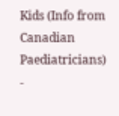Kids (Info from Canadian Paediatricians) -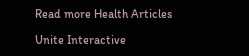Read more Health Articles

Unite Interactive